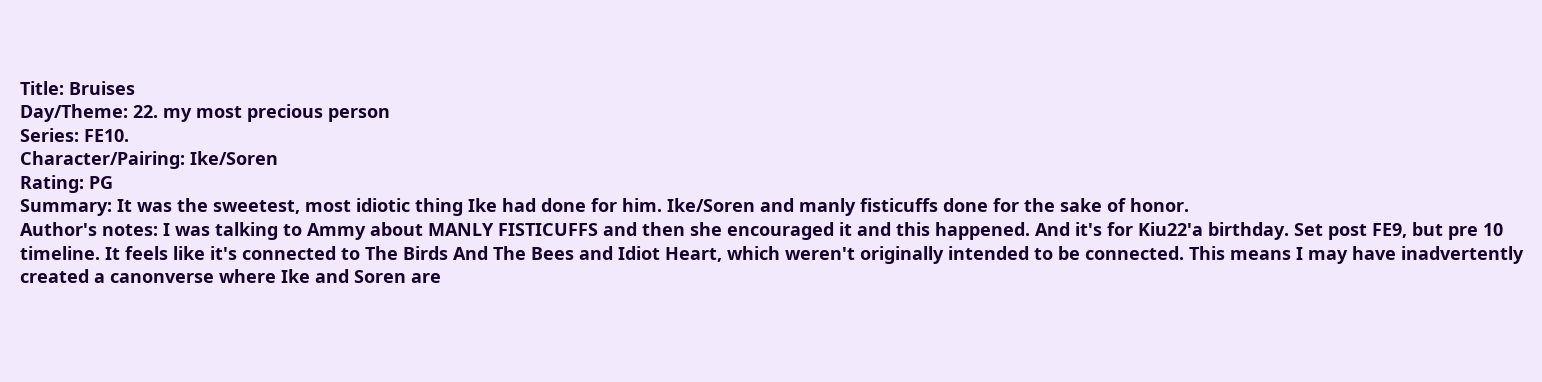Title: Bruises
Day/Theme: 22. my most precious person
Series: FE10.
Character/Pairing: Ike/Soren
Rating: PG
Summary: It was the sweetest, most idiotic thing Ike had done for him. Ike/Soren and manly fisticuffs done for the sake of honor.
Author's notes: I was talking to Ammy about MANLY FISTICUFFS and then she encouraged it and this happened. And it's for Kiu22'a birthday. Set post FE9, but pre 10 timeline. It feels like it's connected to The Birds And The Bees and Idiot Heart, which weren't originally intended to be connected. This means I may have inadvertently created a canonverse where Ike and Soren are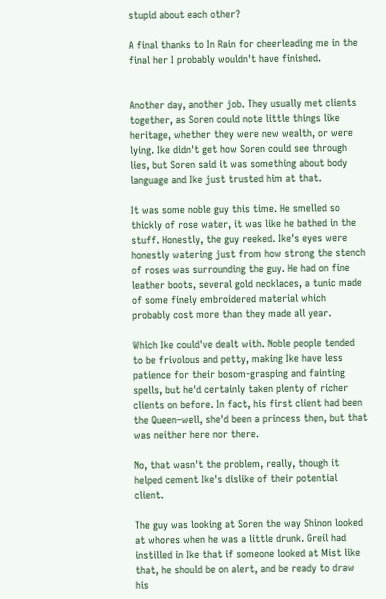stupid about each other?

A final thanks to In Rain for cheerleading me in the final her I probably wouldn't have finished.


Another day, another job. They usually met clients together, as Soren could note little things like heritage, whether they were new wealth, or were lying. Ike didn't get how Soren could see through lies, but Soren said it was something about body language and Ike just trusted him at that.

It was some noble guy this time. He smelled so thickly of rose water, it was like he bathed in the stuff. Honestly, the guy reeked. Ike's eyes were honestly watering just from how strong the stench of roses was surrounding the guy. He had on fine leather boots, several gold necklaces, a tunic made of some finely embroidered material which probably cost more than they made all year.

Which Ike could've dealt with. Noble people tended to be frivolous and petty, making Ike have less patience for their bosom-grasping and fainting spells, but he'd certainly taken plenty of richer clients on before. In fact, his first client had been the Queen–well, she'd been a princess then, but that was neither here nor there.

No, that wasn't the problem, really, though it helped cement Ike's dislike of their potential client.

The guy was looking at Soren the way Shinon looked at whores when he was a little drunk. Greil had instilled in Ike that if someone looked at Mist like that, he should be on alert, and be ready to draw his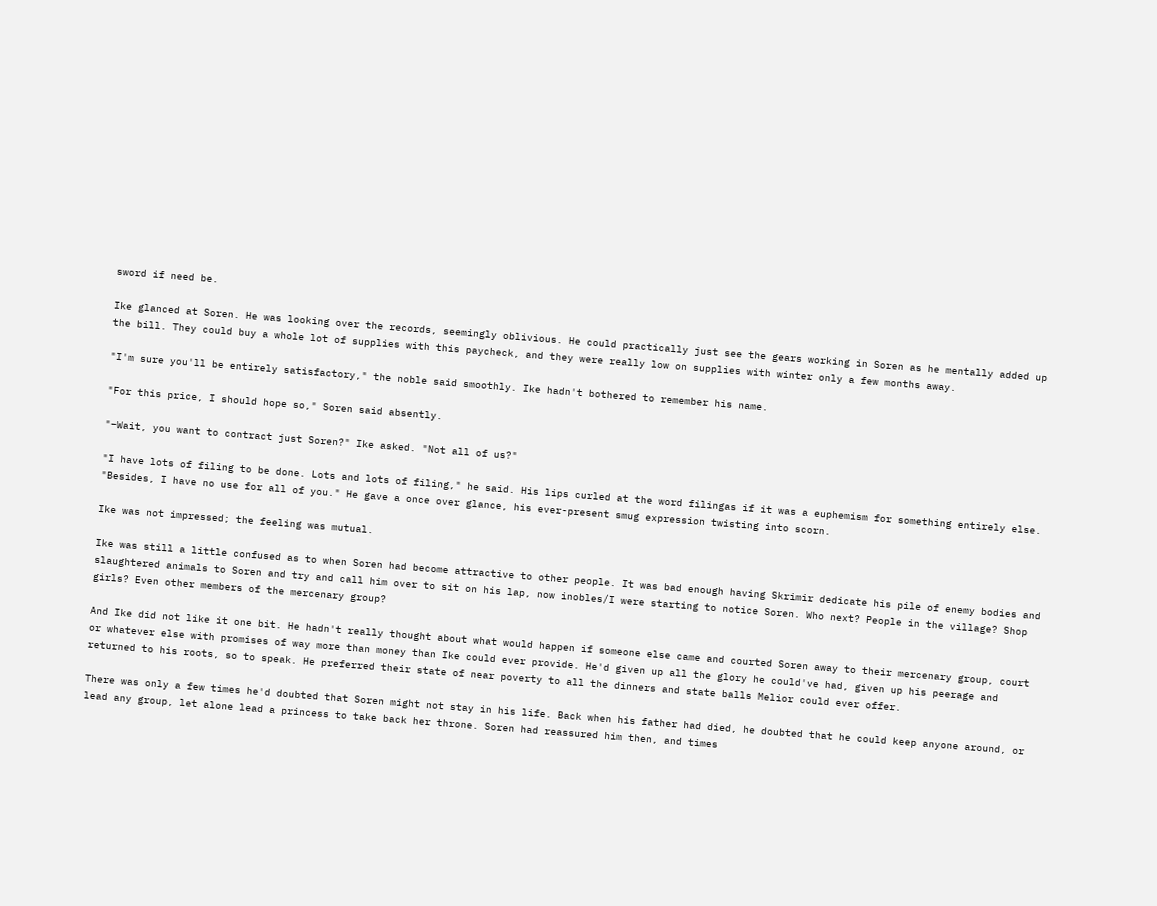sword if need be.

Ike glanced at Soren. He was looking over the records, seemingly oblivious. He could practically just see the gears working in Soren as he mentally added up the bill. They could buy a whole lot of supplies with this paycheck, and they were really low on supplies with winter only a few months away.

"I'm sure you'll be entirely satisfactory," the noble said smoothly. Ike hadn't bothered to remember his name.

"For this price, I should hope so," Soren said absently.

"–Wait, you want to contract just Soren?" Ike asked. "Not all of us?"

"I have lots of filing to be done. Lots and lots of filing," he said. His lips curled at the word filingas if it was a euphemism for something entirely else. "Besides, I have no use for all of you." He gave a once over glance, his ever-present smug expression twisting into scorn.

Ike was not impressed; the feeling was mutual.

Ike was still a little confused as to when Soren had become attractive to other people. It was bad enough having Skrimir dedicate his pile of enemy bodies and slaughtered animals to Soren and try and call him over to sit on his lap, now inobles/I were starting to notice Soren. Who next? People in the village? Shop girls? Even other members of the mercenary group?

And Ike did not like it one bit. He hadn't really thought about what would happen if someone else came and courted Soren away to their mercenary group, court or whatever else with promises of way more than money than Ike could ever provide. He'd given up all the glory he could've had, given up his peerage and returned to his roots, so to speak. He preferred their state of near poverty to all the dinners and state balls Melior could ever offer.

There was only a few times he'd doubted that Soren might not stay in his life. Back when his father had died, he doubted that he could keep anyone around, or lead any group, let alone lead a princess to take back her throne. Soren had reassured him then, and times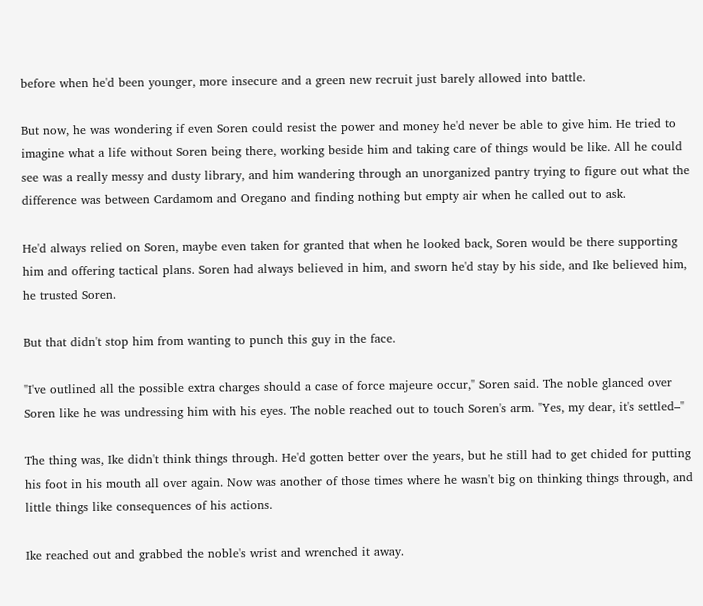before when he'd been younger, more insecure and a green new recruit just barely allowed into battle.

But now, he was wondering if even Soren could resist the power and money he'd never be able to give him. He tried to imagine what a life without Soren being there, working beside him and taking care of things would be like. All he could see was a really messy and dusty library, and him wandering through an unorganized pantry trying to figure out what the difference was between Cardamom and Oregano and finding nothing but empty air when he called out to ask.

He'd always relied on Soren, maybe even taken for granted that when he looked back, Soren would be there supporting him and offering tactical plans. Soren had always believed in him, and sworn he'd stay by his side, and Ike believed him, he trusted Soren.

But that didn't stop him from wanting to punch this guy in the face.

"I've outlined all the possible extra charges should a case of force majeure occur," Soren said. The noble glanced over Soren like he was undressing him with his eyes. The noble reached out to touch Soren's arm. "Yes, my dear, it's settled–"

The thing was, Ike didn't think things through. He'd gotten better over the years, but he still had to get chided for putting his foot in his mouth all over again. Now was another of those times where he wasn't big on thinking things through, and little things like consequences of his actions.

Ike reached out and grabbed the noble's wrist and wrenched it away.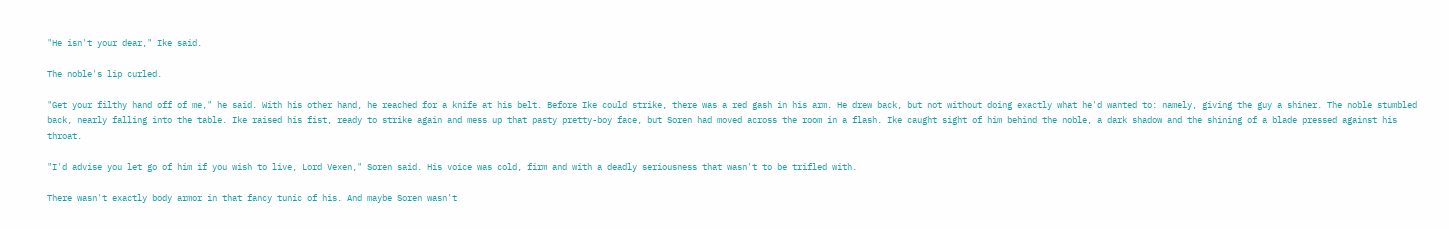"He isn't your dear," Ike said.

The noble's lip curled.

"Get your filthy hand off of me," he said. With his other hand, he reached for a knife at his belt. Before Ike could strike, there was a red gash in his arm. He drew back, but not without doing exactly what he'd wanted to: namely, giving the guy a shiner. The noble stumbled back, nearly falling into the table. Ike raised his fist, ready to strike again and mess up that pasty pretty-boy face, but Soren had moved across the room in a flash. Ike caught sight of him behind the noble, a dark shadow and the shining of a blade pressed against his throat.

"I'd advise you let go of him if you wish to live, Lord Vexen," Soren said. His voice was cold, firm and with a deadly seriousness that wasn't to be trifled with.

There wasn't exactly body armor in that fancy tunic of his. And maybe Soren wasn't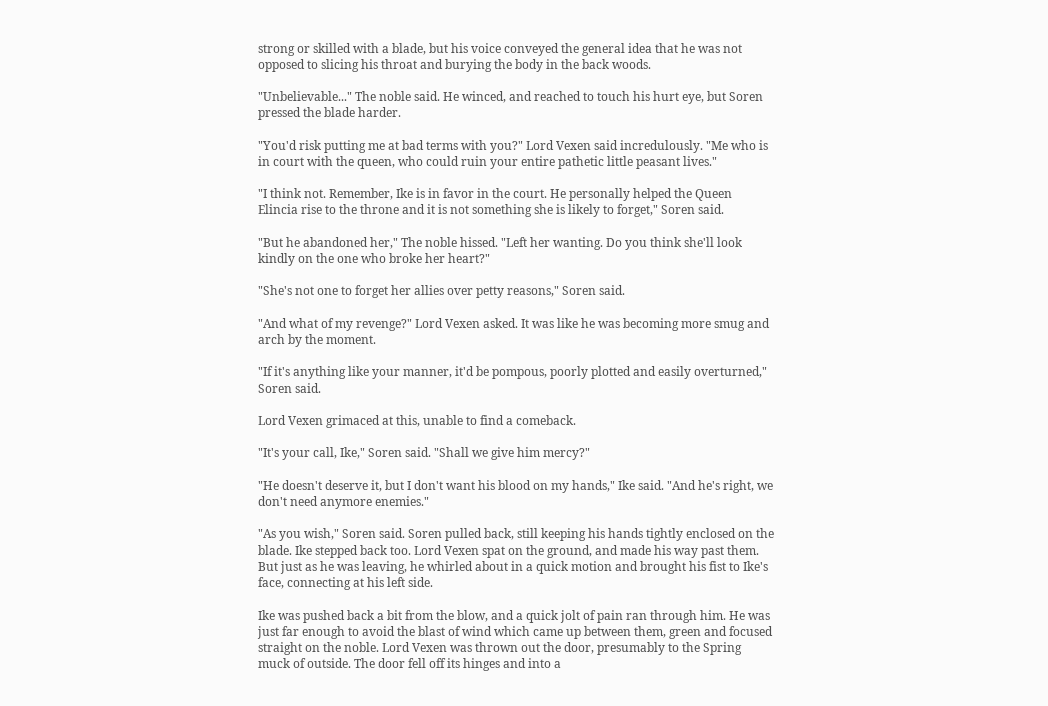strong or skilled with a blade, but his voice conveyed the general idea that he was not opposed to slicing his throat and burying the body in the back woods.

"Unbelievable..." The noble said. He winced, and reached to touch his hurt eye, but Soren pressed the blade harder.

"You'd risk putting me at bad terms with you?" Lord Vexen said incredulously. "Me who is in court with the queen, who could ruin your entire pathetic little peasant lives."

"I think not. Remember, Ike is in favor in the court. He personally helped the Queen Elincia rise to the throne and it is not something she is likely to forget," Soren said.

"But he abandoned her," The noble hissed. "Left her wanting. Do you think she'll look kindly on the one who broke her heart?"

"She's not one to forget her allies over petty reasons," Soren said.

"And what of my revenge?" Lord Vexen asked. It was like he was becoming more smug and arch by the moment.

"If it's anything like your manner, it'd be pompous, poorly plotted and easily overturned," Soren said.

Lord Vexen grimaced at this, unable to find a comeback.

"It's your call, Ike," Soren said. "Shall we give him mercy?"

"He doesn't deserve it, but I don't want his blood on my hands," Ike said. "And he's right, we don't need anymore enemies."

"As you wish," Soren said. Soren pulled back, still keeping his hands tightly enclosed on the blade. Ike stepped back too. Lord Vexen spat on the ground, and made his way past them. But just as he was leaving, he whirled about in a quick motion and brought his fist to Ike's face, connecting at his left side.

Ike was pushed back a bit from the blow, and a quick jolt of pain ran through him. He was just far enough to avoid the blast of wind which came up between them, green and focused straight on the noble. Lord Vexen was thrown out the door, presumably to the Spring muck of outside. The door fell off its hinges and into a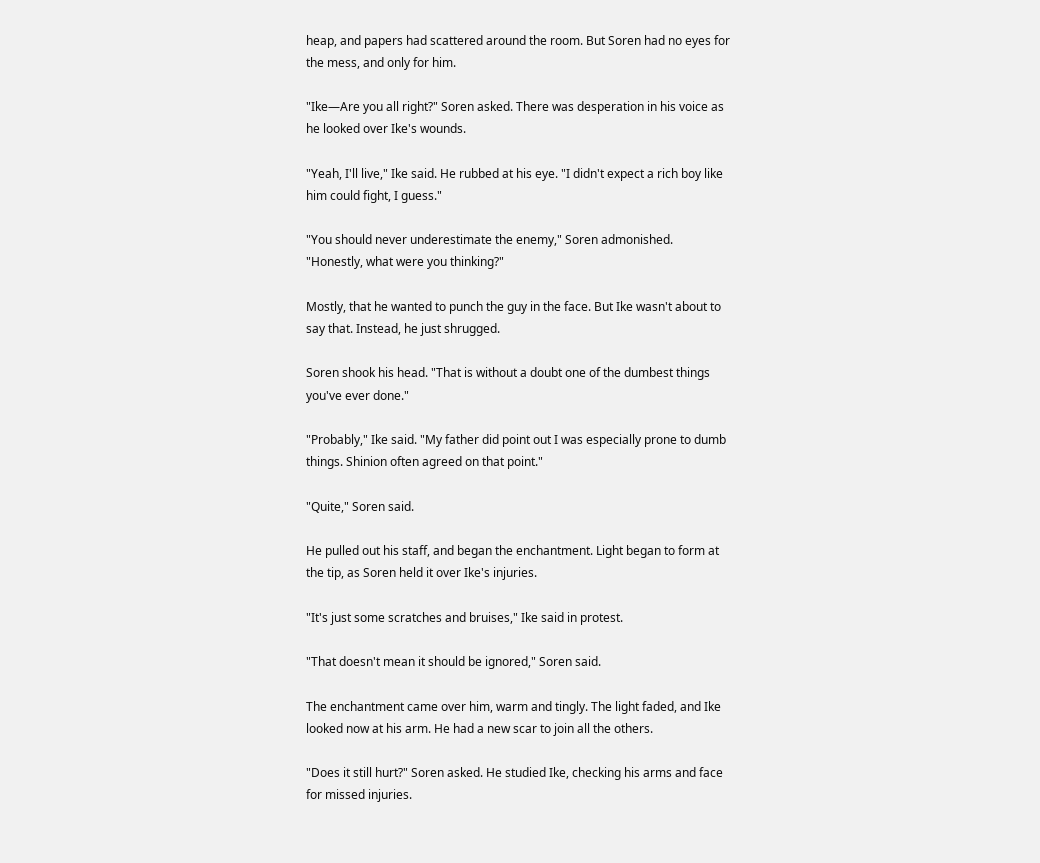heap, and papers had scattered around the room. But Soren had no eyes for the mess, and only for him.

"Ike—Are you all right?" Soren asked. There was desperation in his voice as he looked over Ike's wounds.

"Yeah, I'll live," Ike said. He rubbed at his eye. "I didn't expect a rich boy like him could fight, I guess."

"You should never underestimate the enemy," Soren admonished. "Honestly, what were you thinking?"

Mostly, that he wanted to punch the guy in the face. But Ike wasn't about to say that. Instead, he just shrugged.

Soren shook his head. "That is without a doubt one of the dumbest things you've ever done."

"Probably," Ike said. "My father did point out I was especially prone to dumb things. Shinion often agreed on that point."

"Quite," Soren said.

He pulled out his staff, and began the enchantment. Light began to form at the tip, as Soren held it over Ike's injuries.

"It's just some scratches and bruises," Ike said in protest.

"That doesn't mean it should be ignored," Soren said.

The enchantment came over him, warm and tingly. The light faded, and Ike looked now at his arm. He had a new scar to join all the others.

"Does it still hurt?" Soren asked. He studied Ike, checking his arms and face for missed injuries.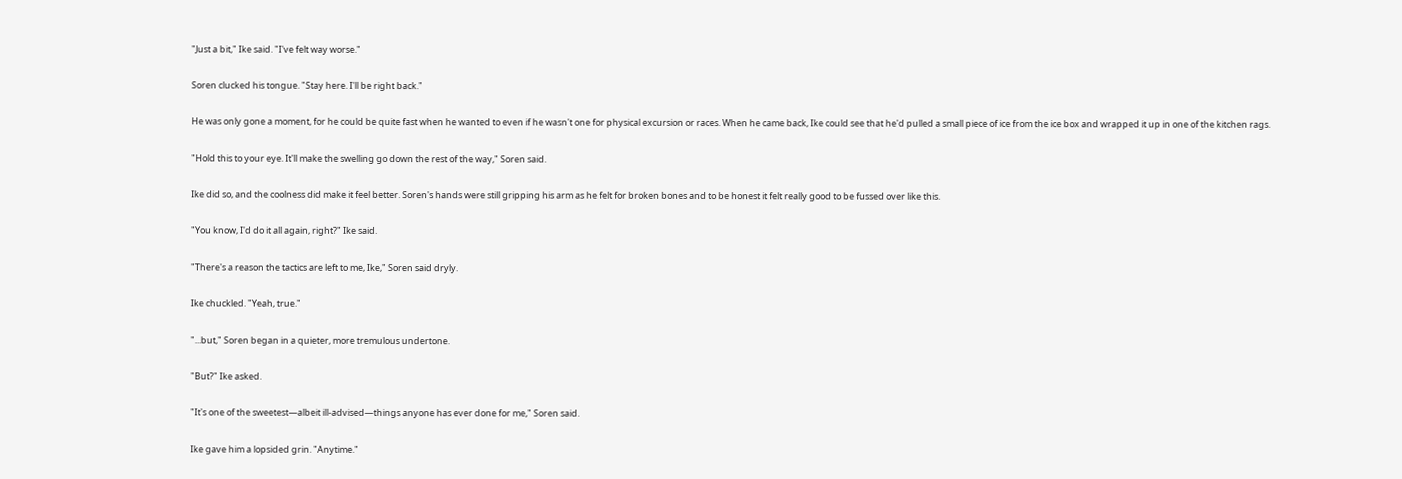"Just a bit," Ike said. "I've felt way worse."

Soren clucked his tongue. "Stay here. I'll be right back."

He was only gone a moment, for he could be quite fast when he wanted to even if he wasn't one for physical excursion or races. When he came back, Ike could see that he'd pulled a small piece of ice from the ice box and wrapped it up in one of the kitchen rags.

"Hold this to your eye. It'll make the swelling go down the rest of the way," Soren said.

Ike did so, and the coolness did make it feel better. Soren's hands were still gripping his arm as he felt for broken bones and to be honest it felt really good to be fussed over like this.

"You know, I'd do it all again, right?" Ike said.

"There's a reason the tactics are left to me, Ike," Soren said dryly.

Ike chuckled. "Yeah, true."

"...but," Soren began in a quieter, more tremulous undertone.

"But?" Ike asked.

"It's one of the sweetest—albeit ill-advised—things anyone has ever done for me," Soren said.

Ike gave him a lopsided grin. "Anytime."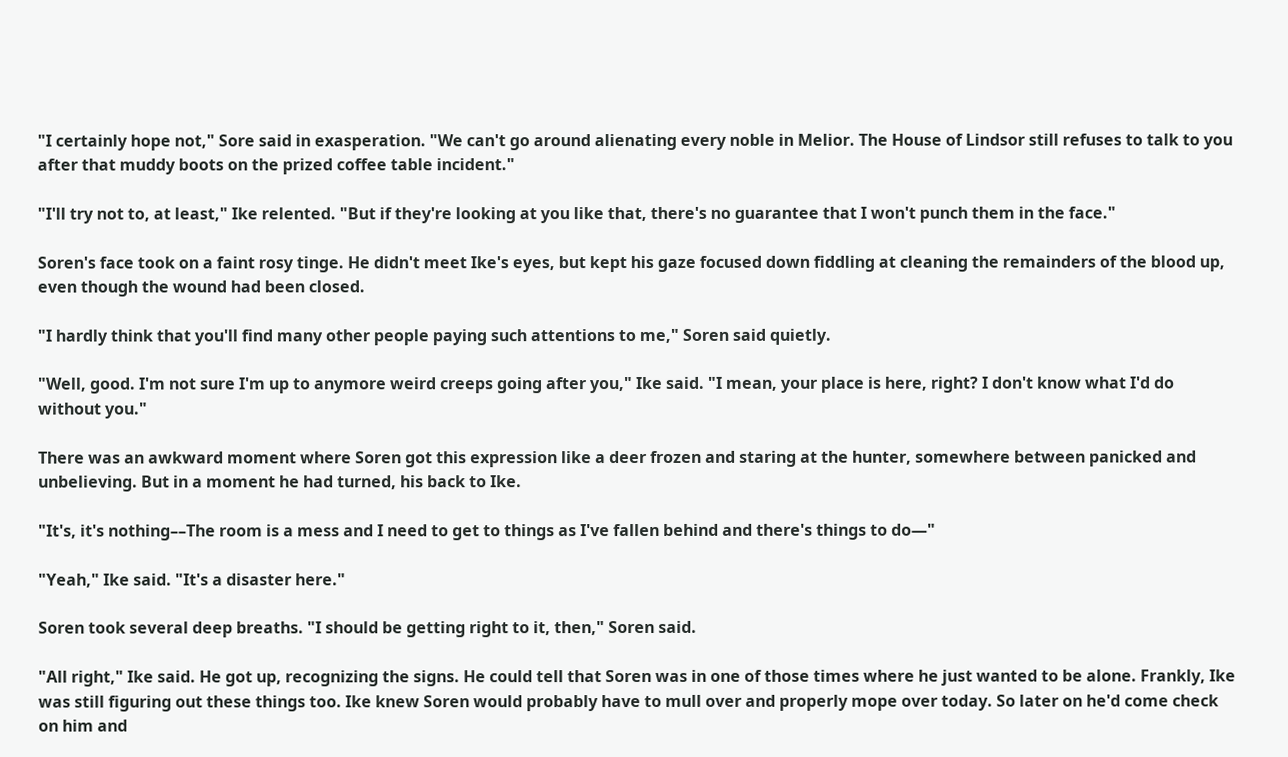"I certainly hope not," Sore said in exasperation. "We can't go around alienating every noble in Melior. The House of Lindsor still refuses to talk to you after that muddy boots on the prized coffee table incident."

"I'll try not to, at least," Ike relented. "But if they're looking at you like that, there's no guarantee that I won't punch them in the face."

Soren's face took on a faint rosy tinge. He didn't meet Ike's eyes, but kept his gaze focused down fiddling at cleaning the remainders of the blood up, even though the wound had been closed.

"I hardly think that you'll find many other people paying such attentions to me," Soren said quietly.

"Well, good. I'm not sure I'm up to anymore weird creeps going after you," Ike said. "I mean, your place is here, right? I don't know what I'd do without you."

There was an awkward moment where Soren got this expression like a deer frozen and staring at the hunter, somewhere between panicked and unbelieving. But in a moment he had turned, his back to Ike.

"It's, it's nothing––The room is a mess and I need to get to things as I've fallen behind and there's things to do—"

"Yeah," Ike said. "It's a disaster here."

Soren took several deep breaths. "I should be getting right to it, then," Soren said.

"All right," Ike said. He got up, recognizing the signs. He could tell that Soren was in one of those times where he just wanted to be alone. Frankly, Ike was still figuring out these things too. Ike knew Soren would probably have to mull over and properly mope over today. So later on he'd come check on him and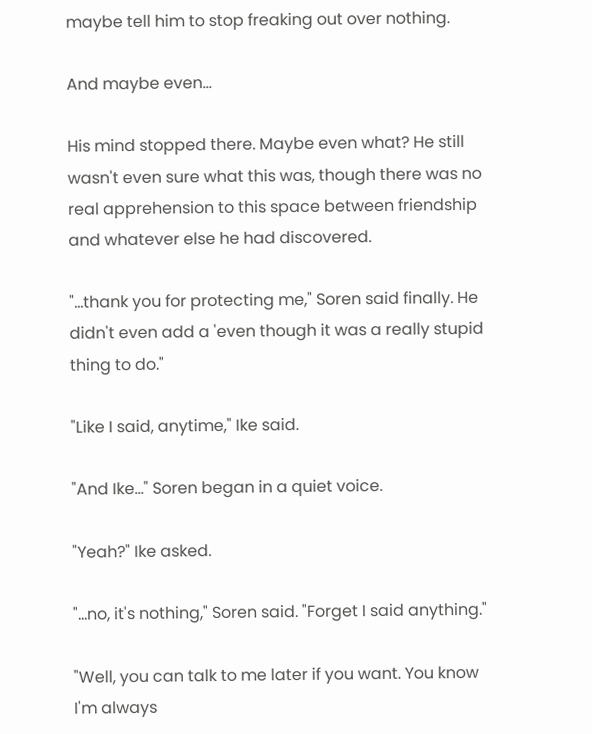maybe tell him to stop freaking out over nothing.

And maybe even...

His mind stopped there. Maybe even what? He still wasn't even sure what this was, though there was no real apprehension to this space between friendship and whatever else he had discovered.

"...thank you for protecting me," Soren said finally. He didn't even add a 'even though it was a really stupid thing to do."

"Like I said, anytime," Ike said.

"And Ike..." Soren began in a quiet voice.

"Yeah?" Ike asked.

"...no, it's nothing," Soren said. "Forget I said anything."

"Well, you can talk to me later if you want. You know I'm always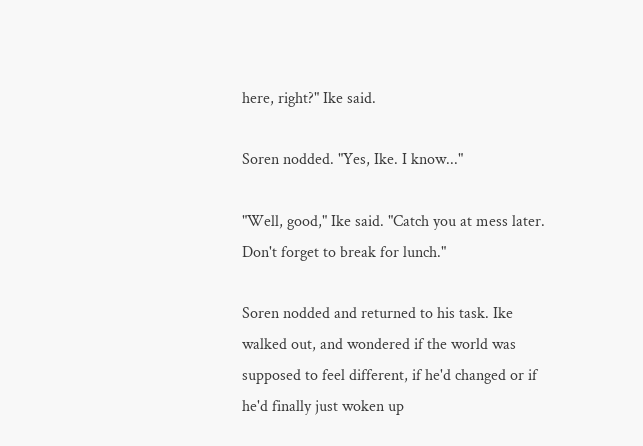here, right?" Ike said.

Soren nodded. "Yes, Ike. I know..."

"Well, good," Ike said. "Catch you at mess later. Don't forget to break for lunch."

Soren nodded and returned to his task. Ike walked out, and wondered if the world was supposed to feel different, if he'd changed or if he'd finally just woken up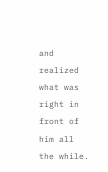and realized what was right in front of him all the while.